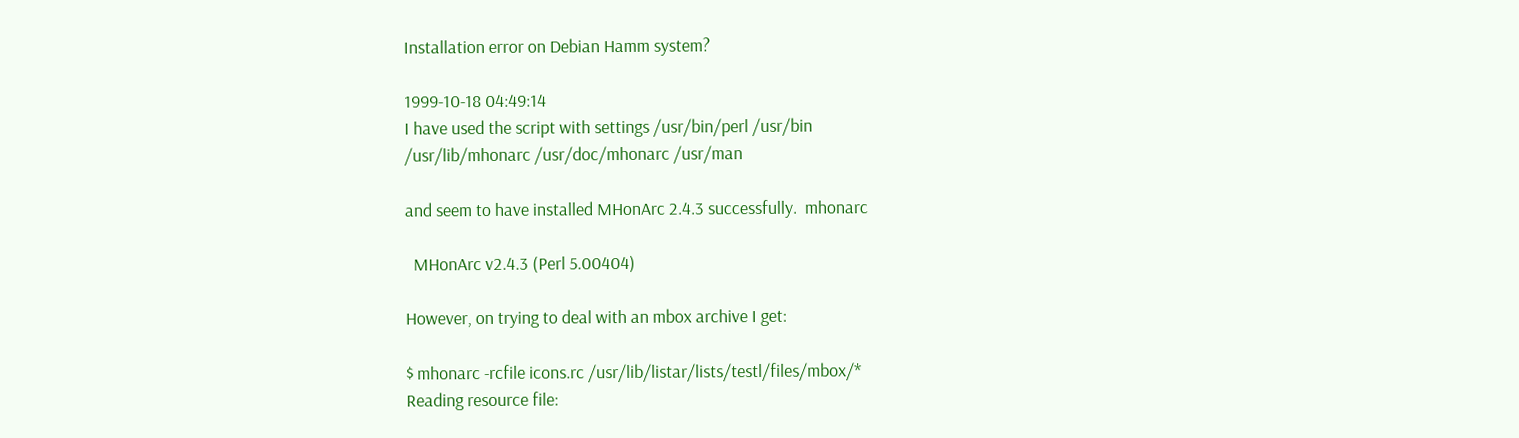Installation error on Debian Hamm system?

1999-10-18 04:49:14
I have used the script with settings /usr/bin/perl /usr/bin
/usr/lib/mhonarc /usr/doc/mhonarc /usr/man

and seem to have installed MHonArc 2.4.3 successfully.  mhonarc

  MHonArc v2.4.3 (Perl 5.00404)

However, on trying to deal with an mbox archive I get:

$ mhonarc -rcfile icons.rc /usr/lib/listar/lists/testl/files/mbox/*
Reading resource file: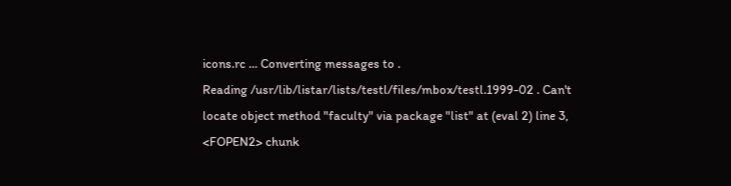icons.rc ... Converting messages to .
Reading /usr/lib/listar/lists/testl/files/mbox/testl.1999-02 . Can't
locate object method "faculty" via package "list" at (eval 2) line 3,
<FOPEN2> chunk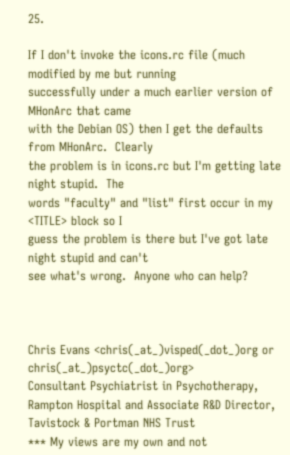25.

If I don't invoke the icons.rc file (much modified by me but running
successfully under a much earlier version of MHonArc that came
with the Debian OS) then I get the defaults from MHonArc.  Clearly
the problem is in icons.rc but I'm getting late night stupid.  The
words "faculty" and "list" first occur in my <TITLE> block so I
guess the problem is there but I've got late night stupid and can't
see what's wrong.  Anyone who can help?



Chris Evans <chris(_at_)visped(_dot_)org or chris(_at_)psyctc(_dot_)org>
Consultant Psychiatrist in Psychotherapy,
Rampton Hospital and Associate R&D Director,
Tavistock & Portman NHS Trust
*** My views are my own and not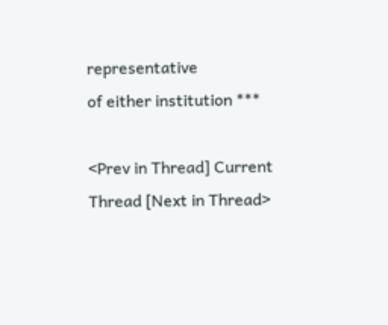representative
of either institution ***

<Prev in Thread] Current Thread [Next in Thread>